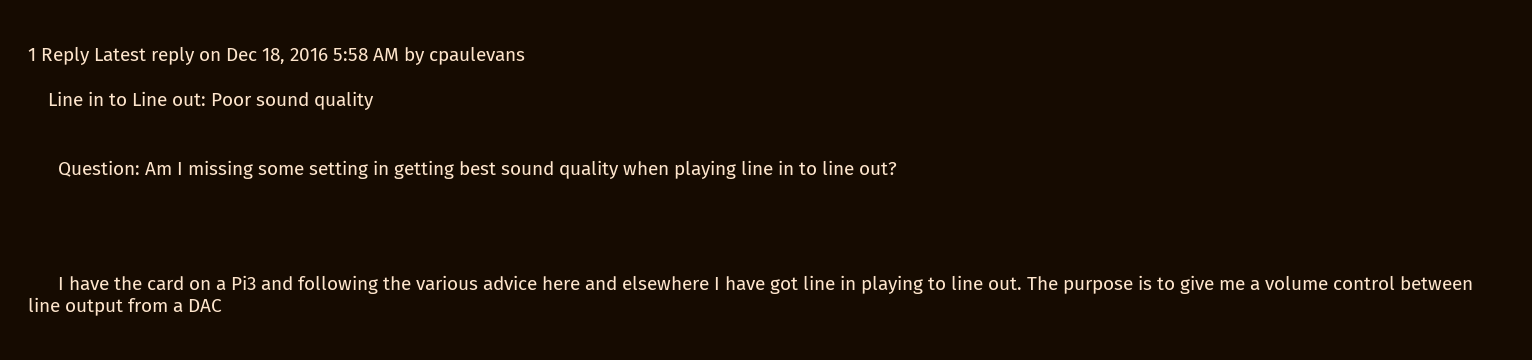1 Reply Latest reply on Dec 18, 2016 5:58 AM by cpaulevans

    Line in to Line out: Poor sound quality


      Question: Am I missing some setting in getting best sound quality when playing line in to line out?




      I have the card on a Pi3 and following the various advice here and elsewhere I have got line in playing to line out. The purpose is to give me a volume control between line output from a DAC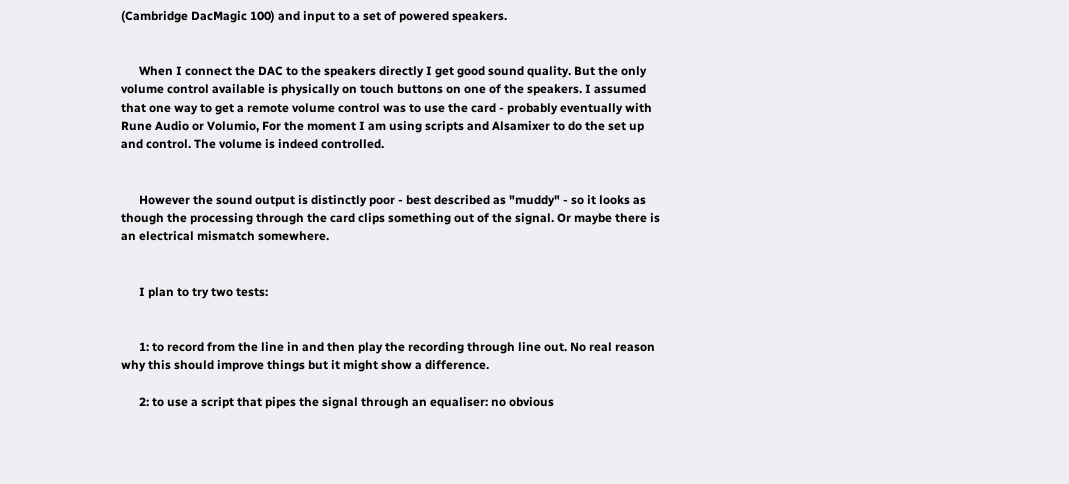(Cambridge DacMagic 100) and input to a set of powered speakers.


      When I connect the DAC to the speakers directly I get good sound quality. But the only volume control available is physically on touch buttons on one of the speakers. I assumed that one way to get a remote volume control was to use the card - probably eventually with Rune Audio or Volumio, For the moment I am using scripts and Alsamixer to do the set up and control. The volume is indeed controlled.


      However the sound output is distinctly poor - best described as "muddy" - so it looks as though the processing through the card clips something out of the signal. Or maybe there is an electrical mismatch somewhere.


      I plan to try two tests:


      1: to record from the line in and then play the recording through line out. No real reason why this should improve things but it might show a difference.

      2: to use a script that pipes the signal through an equaliser: no obvious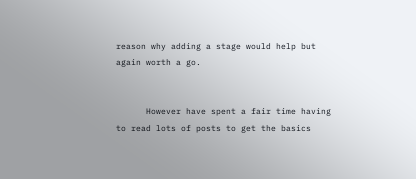reason why adding a stage would help but again worth a go.


      However have spent a fair time having to read lots of posts to get the basics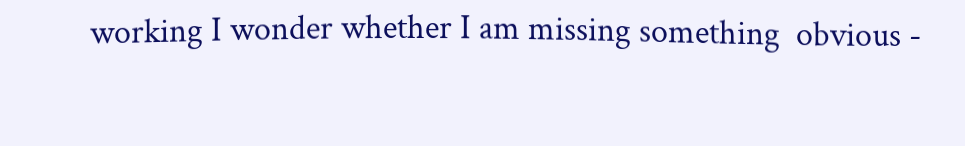working I wonder whether I am missing something  obvious -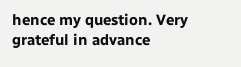hence my question. Very grateful in advance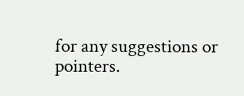for any suggestions or pointers.